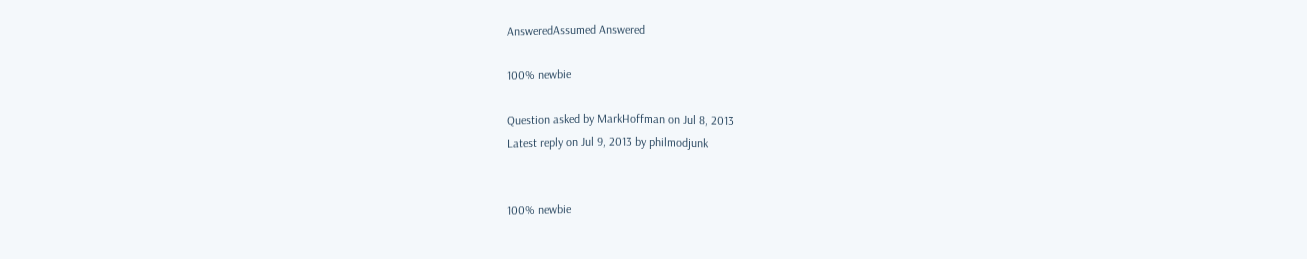AnsweredAssumed Answered

100% newbie

Question asked by MarkHoffman on Jul 8, 2013
Latest reply on Jul 9, 2013 by philmodjunk


100% newbie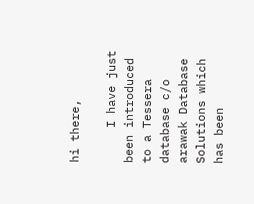hi there,

     I have just been introduced to a Tessera database c/o arawak Database Solutions which has been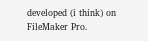developed (i think) on FileMaker Pro.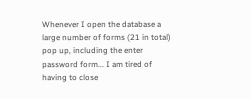Whenever I open the database a large number of forms (21 in total) pop up, including the enter password form... I am tired of having to close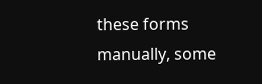these forms manually, some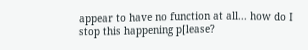appear to have no function at all... how do I stop this happening p[lease?